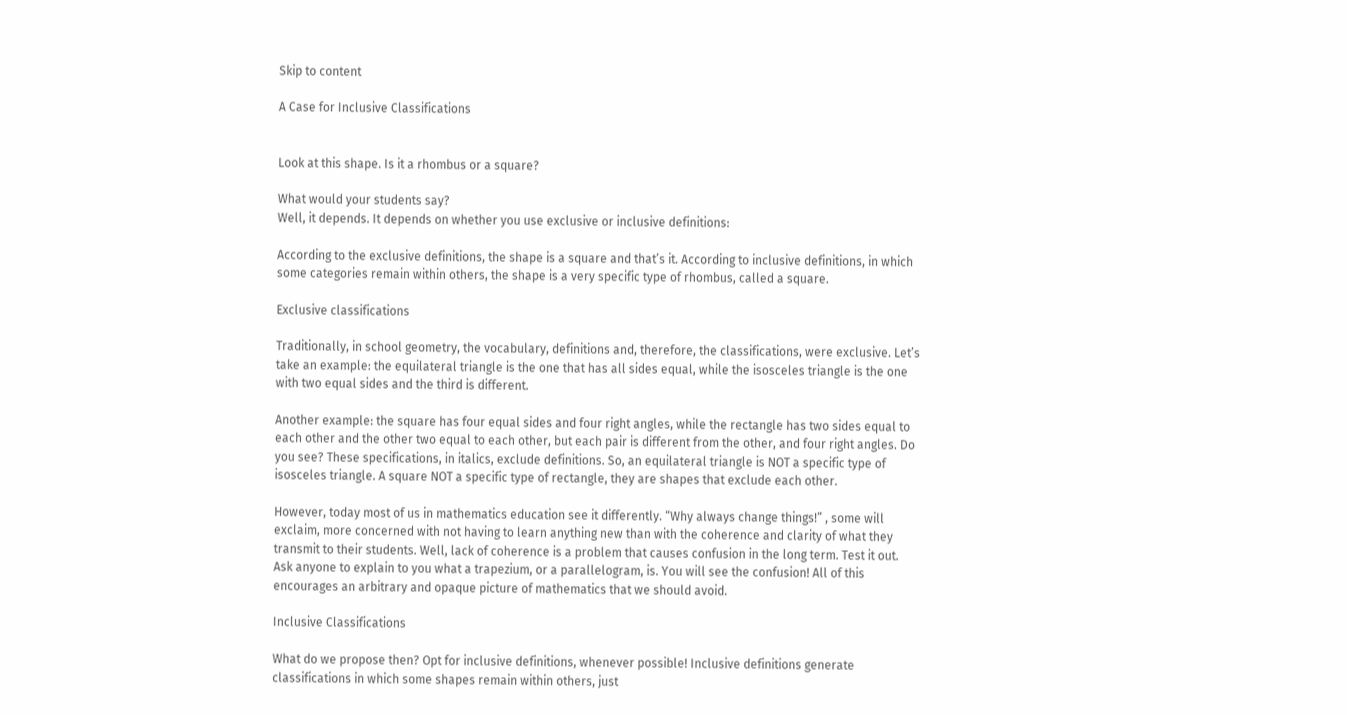Skip to content

A Case for Inclusive Classifications


Look at this shape. Is it a rhombus or a square?

What would your students say?
Well, it depends. It depends on whether you use exclusive or inclusive definitions:

According to the exclusive definitions, the shape is a square and that’s it. According to inclusive definitions, in which some categories remain within others, the shape is a very specific type of rhombus, called a square.

Exclusive classifications

Traditionally, in school geometry, the vocabulary, definitions and, therefore, the classifications, were exclusive. Let’s take an example: the equilateral triangle is the one that has all sides equal, while the isosceles triangle is the one with two equal sides and the third is different.

Another example: the square has four equal sides and four right angles, while the rectangle has two sides equal to each other and the other two equal to each other, but each pair is different from the other, and four right angles. Do you see? These specifications, in italics, exclude definitions. So, an equilateral triangle is NOT a specific type of isosceles triangle. A square NOT a specific type of rectangle, they are shapes that exclude each other.

However, today most of us in mathematics education see it differently. “Why always change things!” , some will exclaim, more concerned with not having to learn anything new than with the coherence and clarity of what they transmit to their students. Well, lack of coherence is a problem that causes confusion in the long term. Test it out. Ask anyone to explain to you what a trapezium, or a parallelogram, is. You will see the confusion! All of this encourages an arbitrary and opaque picture of mathematics that we should avoid.

Inclusive Classifications

What do we propose then? Opt for inclusive definitions, whenever possible! Inclusive definitions generate classifications in which some shapes remain within others, just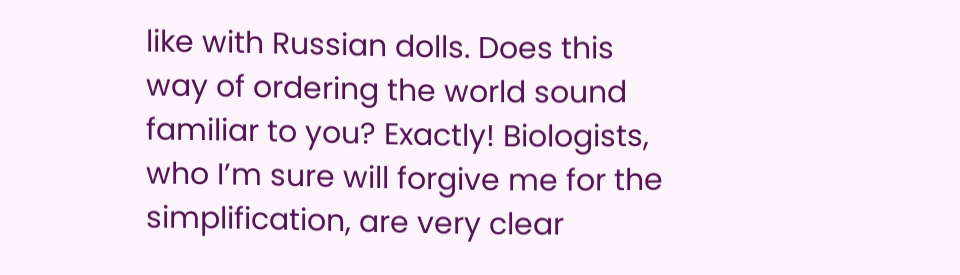like with Russian dolls. Does this way of ordering the world sound familiar to you? Exactly! Biologists, who I’m sure will forgive me for the simplification, are very clear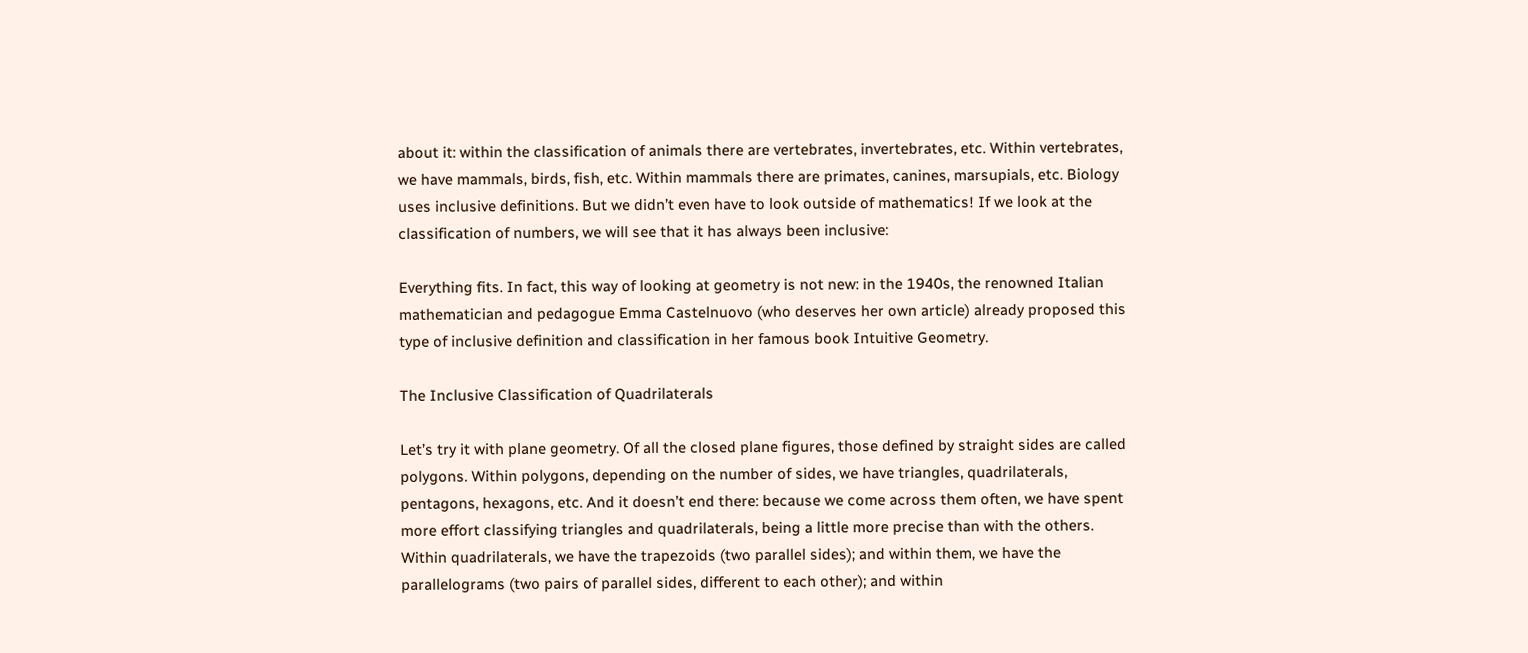about it: within the classification of animals there are vertebrates, invertebrates, etc. Within vertebrates, we have mammals, birds, fish, etc. Within mammals there are primates, canines, marsupials, etc. Biology uses inclusive definitions. But we didn’t even have to look outside of mathematics! If we look at the classification of numbers, we will see that it has always been inclusive:

Everything fits. In fact, this way of looking at geometry is not new: in the 1940s, the renowned Italian mathematician and pedagogue Emma Castelnuovo (who deserves her own article) already proposed this type of inclusive definition and classification in her famous book Intuitive Geometry.

The Inclusive Classification of Quadrilaterals

Let’s try it with plane geometry. Of all the closed plane figures, those defined by straight sides are called polygons. Within polygons, depending on the number of sides, we have triangles, quadrilaterals, pentagons, hexagons, etc. And it doesn’t end there: because we come across them often, we have spent more effort classifying triangles and quadrilaterals, being a little more precise than with the others. Within quadrilaterals, we have the trapezoids (two parallel sides); and within them, we have the parallelograms (two pairs of parallel sides, different to each other); and within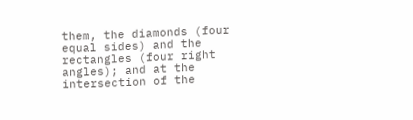them, the diamonds (four equal sides) and the rectangles (four right angles); and at the intersection of the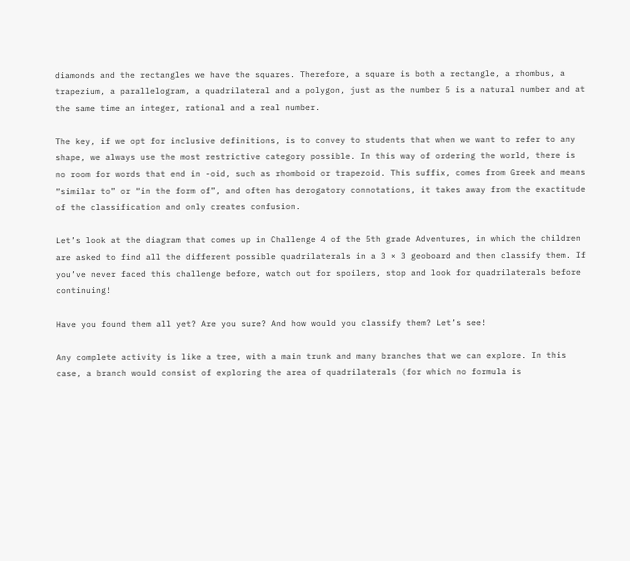diamonds and the rectangles we have the squares. Therefore, a square is both a rectangle, a rhombus, a trapezium, a parallelogram, a quadrilateral and a polygon, just as the number 5 is a natural number and at the same time an integer, rational and a real number.

The key, if we opt for inclusive definitions, is to convey to students that when we want to refer to any shape, we always use the most restrictive category possible. In this way of ordering the world, there is no room for words that end in -oid, such as rhomboid or trapezoid. This suffix, comes from Greek and means “similar to” or “in the form of”, and often has derogatory connotations, it takes away from the exactitude of the classification and only creates confusion.

Let’s look at the diagram that comes up in Challenge 4 of the 5th grade Adventures, in which the children are asked to find all the different possible quadrilaterals in a 3 × 3 geoboard and then classify them. If you’ve never faced this challenge before, watch out for spoilers, stop and look for quadrilaterals before continuing!

Have you found them all yet? Are you sure? And how would you classify them? Let’s see!

Any complete activity is like a tree, with a main trunk and many branches that we can explore. In this case, a branch would consist of exploring the area of quadrilaterals (for which no formula is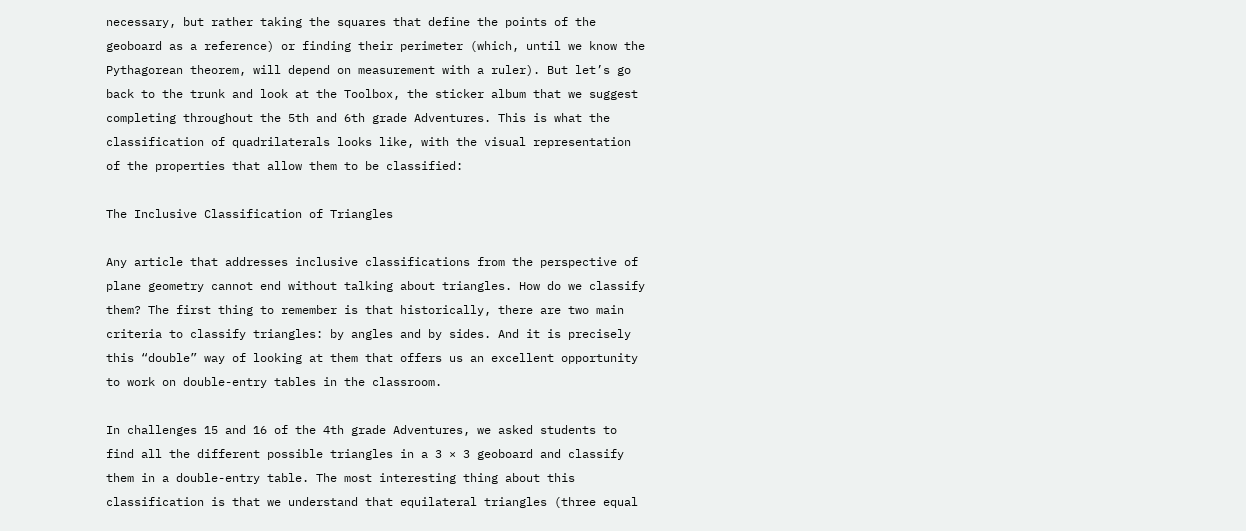necessary, but rather taking the squares that define the points of the geoboard as a reference) or finding their perimeter (which, until we know the Pythagorean theorem, will depend on measurement with a ruler). But let’s go back to the trunk and look at the Toolbox, the sticker album that we suggest completing throughout the 5th and 6th grade Adventures. This is what the classification of quadrilaterals looks like, with the visual representation of the properties that allow them to be classified:

The Inclusive Classification of Triangles

Any article that addresses inclusive classifications from the perspective of plane geometry cannot end without talking about triangles. How do we classify them? The first thing to remember is that historically, there are two main criteria to classify triangles: by angles and by sides. And it is precisely this “double” way of looking at them that offers us an excellent opportunity to work on double-entry tables in the classroom.

In challenges 15 and 16 of the 4th grade Adventures, we asked students to find all the different possible triangles in a 3 × 3 geoboard and classify them in a double-entry table. The most interesting thing about this classification is that we understand that equilateral triangles (three equal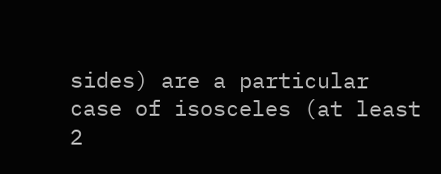sides) are a particular case of isosceles (at least 2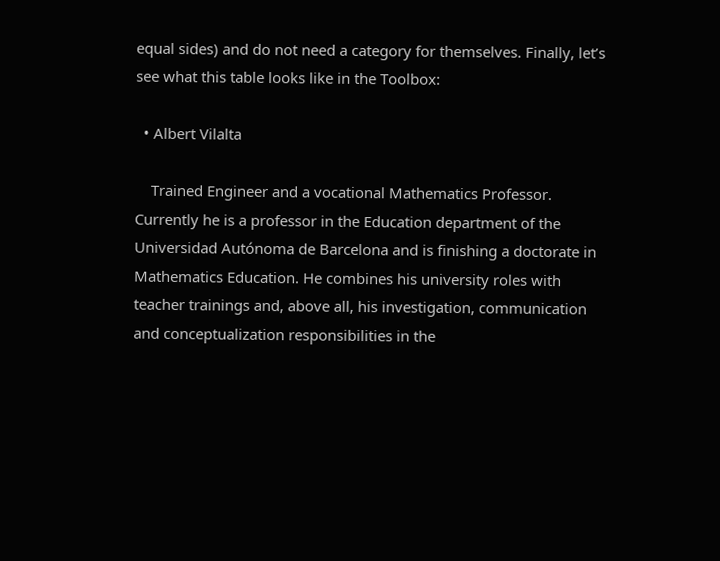equal sides) and do not need a category for themselves. Finally, let’s see what this table looks like in the Toolbox:

  • Albert Vilalta

    Trained Engineer and a vocational Mathematics Professor. Currently he is a professor in the Education department of the Universidad Autónoma de Barcelona and is finishing a doctorate in Mathematics Education. He combines his university roles with teacher trainings and, above all, his investigation, communication and conceptualization responsibilities in the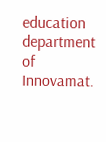education department of Innovamat.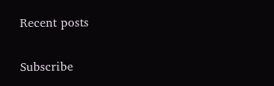Recent posts

Subscribe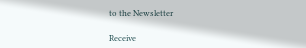to the Newsletter

Receive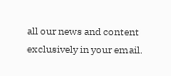all our news and content exclusively in your email.